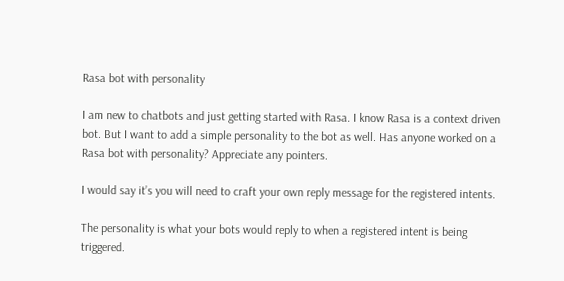Rasa bot with personality

I am new to chatbots and just getting started with Rasa. I know Rasa is a context driven bot. But I want to add a simple personality to the bot as well. Has anyone worked on a Rasa bot with personality? Appreciate any pointers.

I would say it’s you will need to craft your own reply message for the registered intents.

The personality is what your bots would reply to when a registered intent is being triggered.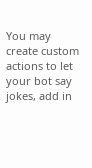You may create custom actions to let your bot say jokes, add in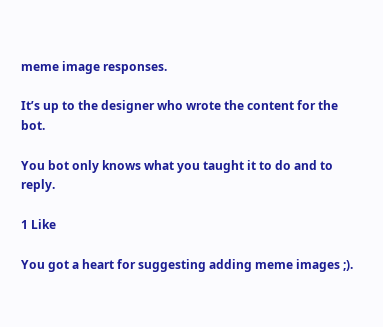meme image responses.

It’s up to the designer who wrote the content for the bot.

You bot only knows what you taught it to do and to reply.

1 Like

You got a heart for suggesting adding meme images ;).